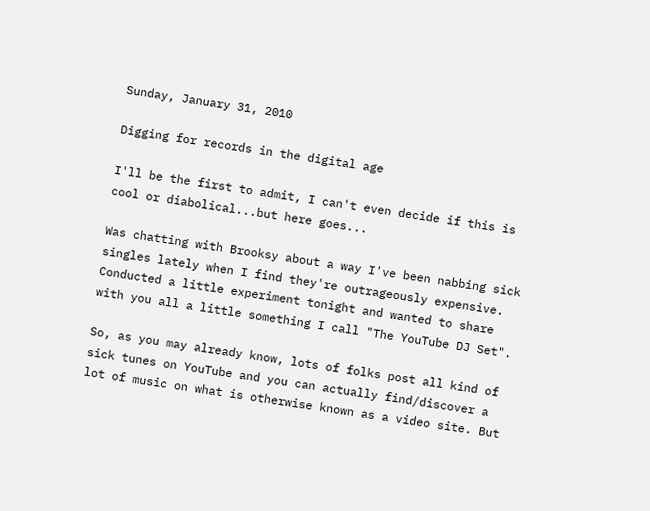Sunday, January 31, 2010

Digging for records in the digital age

I'll be the first to admit, I can't even decide if this is cool or diabolical...but here goes...

Was chatting with Brooksy about a way I've been nabbing sick singles lately when I find they're outrageously expensive. Conducted a little experiment tonight and wanted to share with you all a little something I call "The YouTube DJ Set".

So, as you may already know, lots of folks post all kind of sick tunes on YouTube and you can actually find/discover a lot of music on what is otherwise known as a video site. But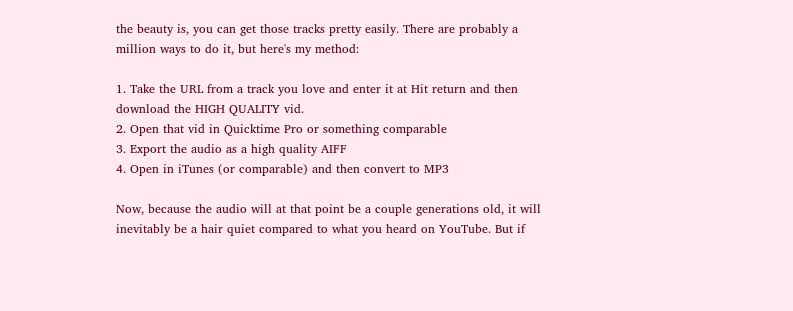the beauty is, you can get those tracks pretty easily. There are probably a million ways to do it, but here's my method:

1. Take the URL from a track you love and enter it at Hit return and then download the HIGH QUALITY vid.
2. Open that vid in Quicktime Pro or something comparable
3. Export the audio as a high quality AIFF
4. Open in iTunes (or comparable) and then convert to MP3

Now, because the audio will at that point be a couple generations old, it will inevitably be a hair quiet compared to what you heard on YouTube. But if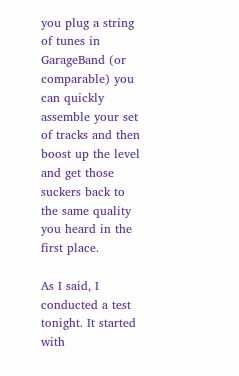you plug a string of tunes in GarageBand (or comparable) you can quickly assemble your set of tracks and then boost up the level and get those suckers back to the same quality you heard in the first place.

As I said, I conducted a test tonight. It started with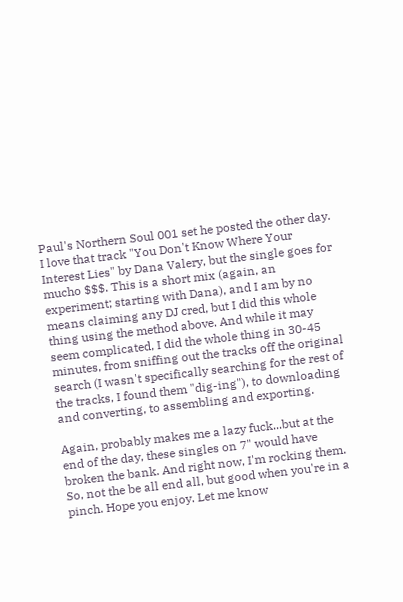Paul's Northern Soul 001 set he posted the other day. I love that track "You Don't Know Where Your Interest Lies" by Dana Valery, but the single goes for mucho $$$. This is a short mix (again, an experiment; starting with Dana), and I am by no means claiming any DJ cred, but I did this whole thing using the method above. And while it may seem complicated, I did the whole thing in 30-45 minutes, from sniffing out the tracks off the original search (I wasn't specifically searching for the rest of the tracks, I found them "dig-ing"), to downloading and converting, to assembling and exporting.

Again, probably makes me a lazy fuck...but at the end of the day, these singles on 7" would have broken the bank. And right now, I'm rocking them. So, not the be all end all, but good when you're in a pinch. Hope you enjoy. Let me know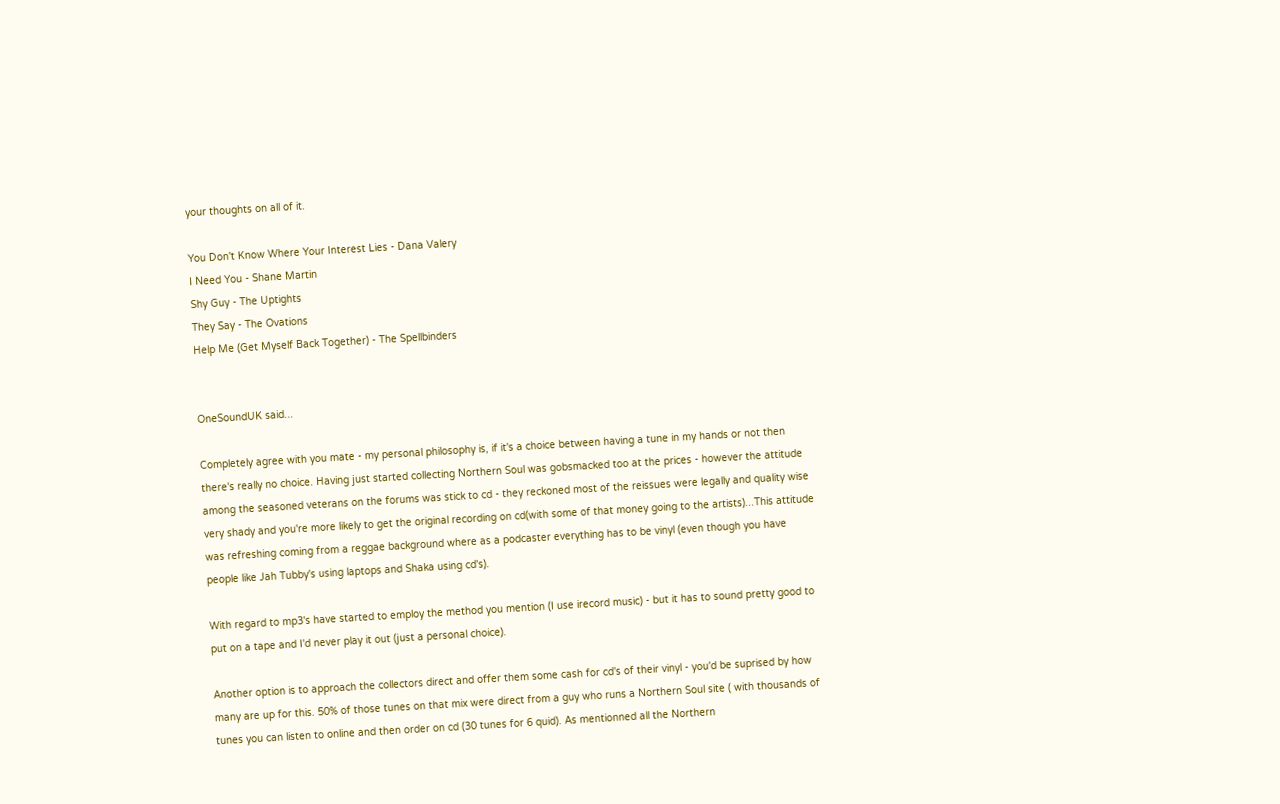your thoughts on all of it.

You Don't Know Where Your Interest Lies - Dana Valery
I Need You - Shane Martin
Shy Guy - The Uptights
They Say - The Ovations
Help Me (Get Myself Back Together) - The Spellbinders


OneSoundUK said...

Completely agree with you mate - my personal philosophy is, if it's a choice between having a tune in my hands or not then there's really no choice. Having just started collecting Northern Soul was gobsmacked too at the prices - however the attitude among the seasoned veterans on the forums was stick to cd - they reckoned most of the reissues were legally and quality wise very shady and you're more likely to get the original recording on cd(with some of that money going to the artists)...This attitude was refreshing coming from a reggae background where as a podcaster everything has to be vinyl (even though you have people like Jah Tubby's using laptops and Shaka using cd's).

With regard to mp3's have started to employ the method you mention (I use irecord music) - but it has to sound pretty good to put on a tape and I'd never play it out (just a personal choice).

Another option is to approach the collectors direct and offer them some cash for cd's of their vinyl - you'd be suprised by how many are up for this. 50% of those tunes on that mix were direct from a guy who runs a Northern Soul site ( with thousands of tunes you can listen to online and then order on cd (30 tunes for 6 quid). As mentionned all the Northern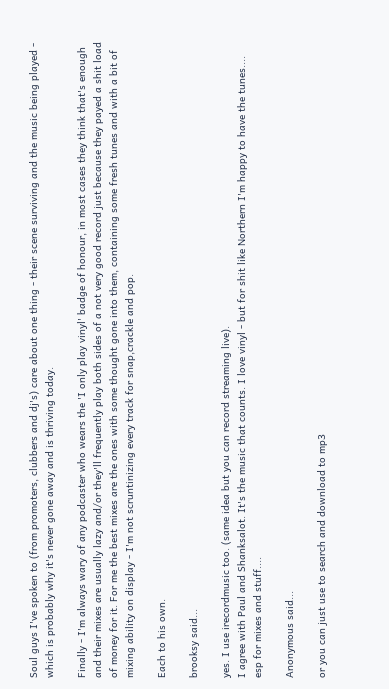Soul guys I've spoken to (from promoters, clubbers and dj's) care about one thing - their scene surviving and the music being played - which is probably why it's never gone away and is thriving today.

Finally - I'm always wary of any podcaster who wears the 'I only play vinyl' badge of honour, in most cases they think that's enough and their mixes are usually lazy and/or they'll frequently play both sides of a not very good record just because they payed a shit load of money for it. For me the best mixes are the ones with some thought gone into them, containing some fresh tunes and with a bit of mixing ability on display - I'm not scruntinizing every track for snap,crackle and pop.

Each to his own.

brooksy said...

yes. I use irecordmusic too. (same idea but you can record streaming live).
I agree with Paul and Shanksalot. It's the music that counts. I love vinyl - but for shit like Northern I'm happy to have the tunes.... esp for mixes and stuff....

Anonymous said...

or you can just use to search and download to mp3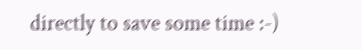directly to save some time :-)